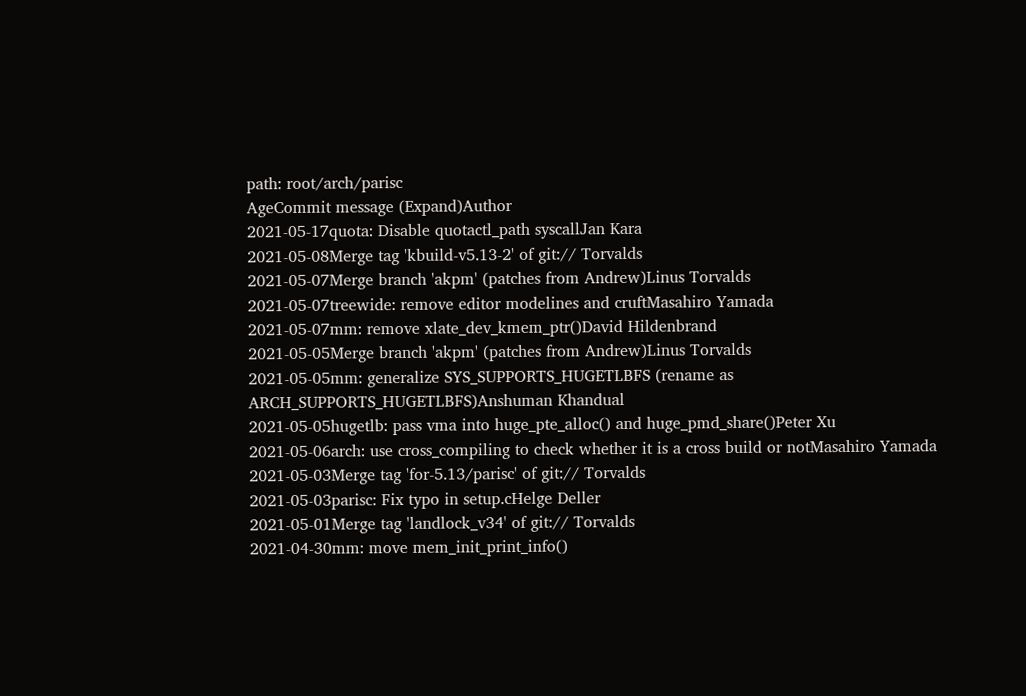path: root/arch/parisc
AgeCommit message (Expand)Author
2021-05-17quota: Disable quotactl_path syscallJan Kara
2021-05-08Merge tag 'kbuild-v5.13-2' of git:// Torvalds
2021-05-07Merge branch 'akpm' (patches from Andrew)Linus Torvalds
2021-05-07treewide: remove editor modelines and cruftMasahiro Yamada
2021-05-07mm: remove xlate_dev_kmem_ptr()David Hildenbrand
2021-05-05Merge branch 'akpm' (patches from Andrew)Linus Torvalds
2021-05-05mm: generalize SYS_SUPPORTS_HUGETLBFS (rename as ARCH_SUPPORTS_HUGETLBFS)Anshuman Khandual
2021-05-05hugetlb: pass vma into huge_pte_alloc() and huge_pmd_share()Peter Xu
2021-05-06arch: use cross_compiling to check whether it is a cross build or notMasahiro Yamada
2021-05-03Merge tag 'for-5.13/parisc' of git:// Torvalds
2021-05-03parisc: Fix typo in setup.cHelge Deller
2021-05-01Merge tag 'landlock_v34' of git:// Torvalds
2021-04-30mm: move mem_init_print_info()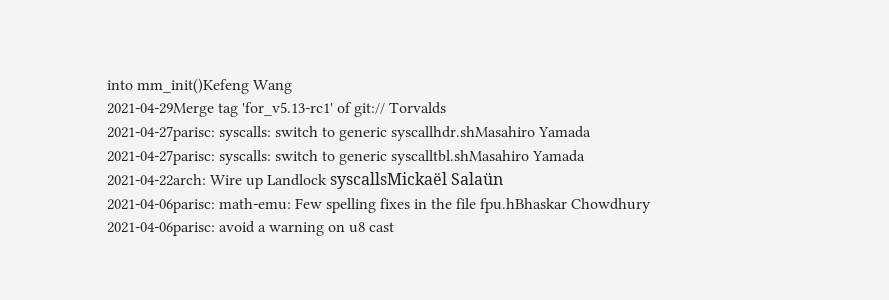into mm_init()Kefeng Wang
2021-04-29Merge tag 'for_v5.13-rc1' of git:// Torvalds
2021-04-27parisc: syscalls: switch to generic syscallhdr.shMasahiro Yamada
2021-04-27parisc: syscalls: switch to generic syscalltbl.shMasahiro Yamada
2021-04-22arch: Wire up Landlock syscallsMickaël Salaün
2021-04-06parisc: math-emu: Few spelling fixes in the file fpu.hBhaskar Chowdhury
2021-04-06parisc: avoid a warning on u8 cast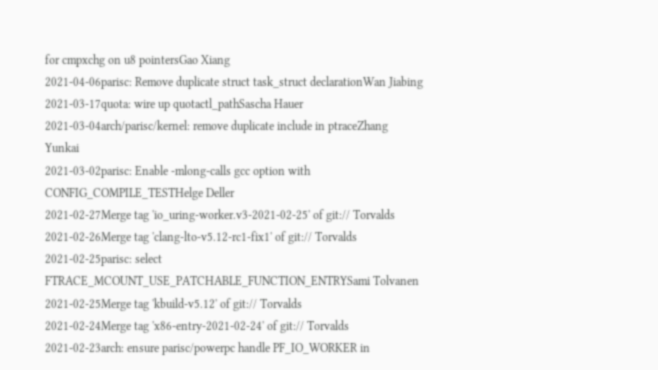for cmpxchg on u8 pointersGao Xiang
2021-04-06parisc: Remove duplicate struct task_struct declarationWan Jiabing
2021-03-17quota: wire up quotactl_pathSascha Hauer
2021-03-04arch/parisc/kernel: remove duplicate include in ptraceZhang Yunkai
2021-03-02parisc: Enable -mlong-calls gcc option with CONFIG_COMPILE_TESTHelge Deller
2021-02-27Merge tag 'io_uring-worker.v3-2021-02-25' of git:// Torvalds
2021-02-26Merge tag 'clang-lto-v5.12-rc1-fix1' of git:// Torvalds
2021-02-25parisc: select FTRACE_MCOUNT_USE_PATCHABLE_FUNCTION_ENTRYSami Tolvanen
2021-02-25Merge tag 'kbuild-v5.12' of git:// Torvalds
2021-02-24Merge tag 'x86-entry-2021-02-24' of git:// Torvalds
2021-02-23arch: ensure parisc/powerpc handle PF_IO_WORKER in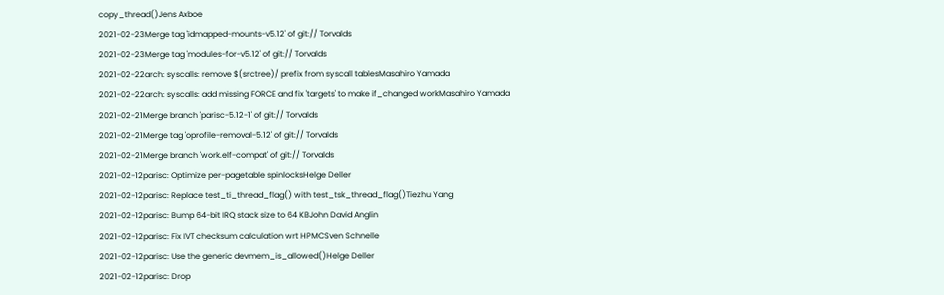copy_thread()Jens Axboe
2021-02-23Merge tag 'idmapped-mounts-v5.12' of git:// Torvalds
2021-02-23Merge tag 'modules-for-v5.12' of git:// Torvalds
2021-02-22arch: syscalls: remove $(srctree)/ prefix from syscall tablesMasahiro Yamada
2021-02-22arch: syscalls: add missing FORCE and fix 'targets' to make if_changed workMasahiro Yamada
2021-02-21Merge branch 'parisc-5.12-1' of git:// Torvalds
2021-02-21Merge tag 'oprofile-removal-5.12' of git:// Torvalds
2021-02-21Merge branch 'work.elf-compat' of git:// Torvalds
2021-02-12parisc: Optimize per-pagetable spinlocksHelge Deller
2021-02-12parisc: Replace test_ti_thread_flag() with test_tsk_thread_flag()Tiezhu Yang
2021-02-12parisc: Bump 64-bit IRQ stack size to 64 KBJohn David Anglin
2021-02-12parisc: Fix IVT checksum calculation wrt HPMCSven Schnelle
2021-02-12parisc: Use the generic devmem_is_allowed()Helge Deller
2021-02-12parisc: Drop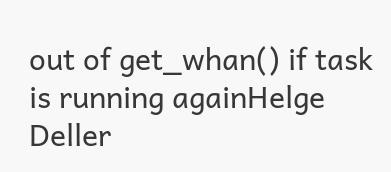out of get_whan() if task is running againHelge Deller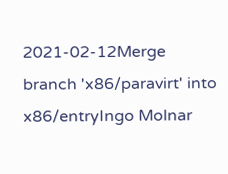2021-02-12Merge branch 'x86/paravirt' into x86/entryIngo Molnar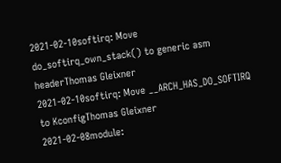2021-02-10softirq: Move do_softirq_own_stack() to generic asm headerThomas Gleixner
2021-02-10softirq: Move __ARCH_HAS_DO_SOFTIRQ to KconfigThomas Gleixner
2021-02-08module: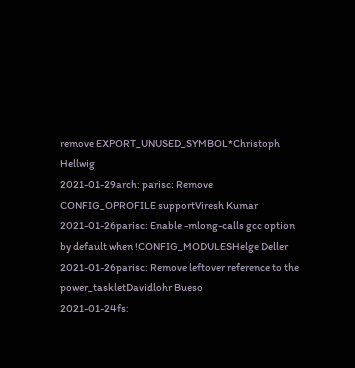remove EXPORT_UNUSED_SYMBOL*Christoph Hellwig
2021-01-29arch: parisc: Remove CONFIG_OPROFILE supportViresh Kumar
2021-01-26parisc: Enable -mlong-calls gcc option by default when !CONFIG_MODULESHelge Deller
2021-01-26parisc: Remove leftover reference to the power_taskletDavidlohr Bueso
2021-01-24fs: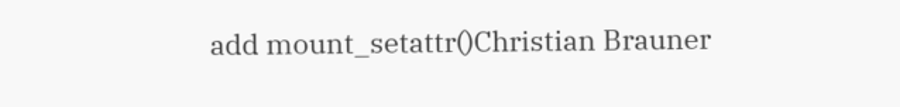add mount_setattr()Christian Brauner